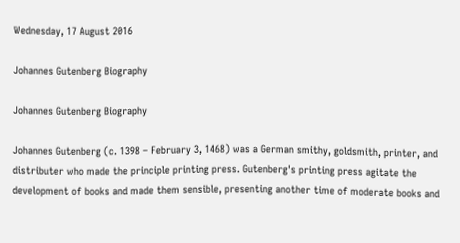Wednesday, 17 August 2016

Johannes Gutenberg Biography

Johannes Gutenberg Biography

Johannes Gutenberg (c. 1398 – February 3, 1468) was a German smithy, goldsmith, printer, and distributer who made the principle printing press. Gutenberg's printing press agitate the development of books and made them sensible, presenting another time of moderate books and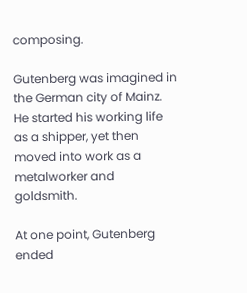composing.

Gutenberg was imagined in the German city of Mainz. He started his working life as a shipper, yet then moved into work as a metalworker and goldsmith.

At one point, Gutenberg ended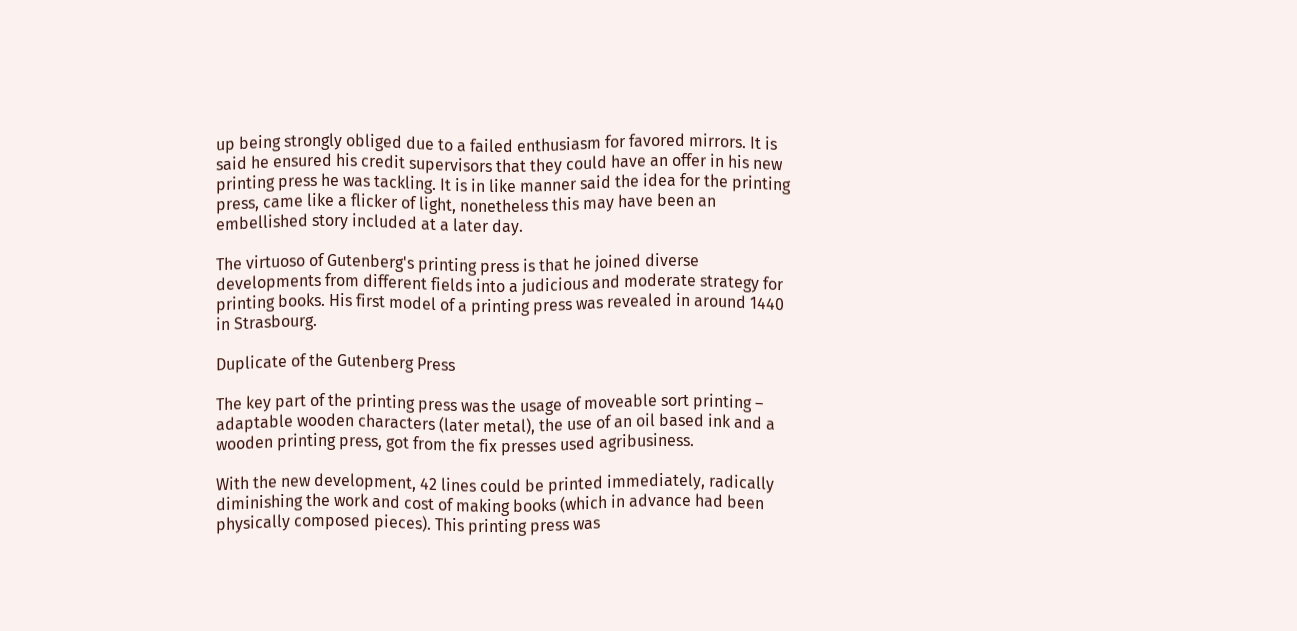up being strongly obliged due to a failed enthusiasm for favored mirrors. It is said he ensured his credit supervisors that they could have an offer in his new printing press he was tackling. It is in like manner said the idea for the printing press, came like a flicker of light, nonetheless this may have been an embellished story included at a later day.

The virtuoso of Gutenberg's printing press is that he joined diverse developments from different fields into a judicious and moderate strategy for printing books. His first model of a printing press was revealed in around 1440 in Strasbourg.

Duplicate of the Gutenberg Press

The key part of the printing press was the usage of moveable sort printing – adaptable wooden characters (later metal), the use of an oil based ink and a wooden printing press, got from the fix presses used agribusiness.

With the new development, 42 lines could be printed immediately, radically diminishing the work and cost of making books (which in advance had been physically composed pieces). This printing press was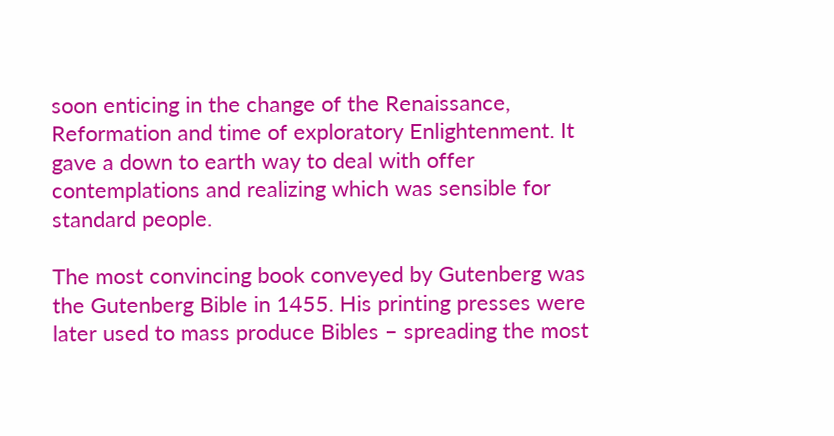soon enticing in the change of the Renaissance, Reformation and time of exploratory Enlightenment. It gave a down to earth way to deal with offer contemplations and realizing which was sensible for standard people.

The most convincing book conveyed by Gutenberg was the Gutenberg Bible in 1455. His printing presses were later used to mass produce Bibles – spreading the most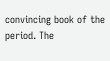convincing book of the period. The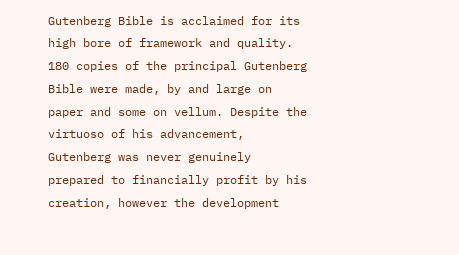Gutenberg Bible is acclaimed for its high bore of framework and quality. 180 copies of the principal Gutenberg Bible were made, by and large on paper and some on vellum. Despite the virtuoso of his advancement, Gutenberg was never genuinely prepared to financially profit by his creation, however the development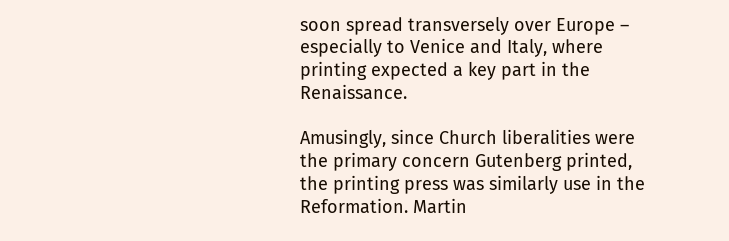soon spread transversely over Europe – especially to Venice and Italy, where printing expected a key part in the Renaissance.

Amusingly, since Church liberalities were the primary concern Gutenberg printed, the printing press was similarly use in the Reformation. Martin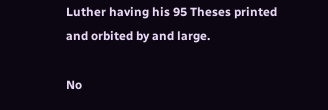Luther having his 95 Theses printed and orbited by and large.

No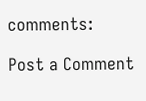comments:

Post a Comment